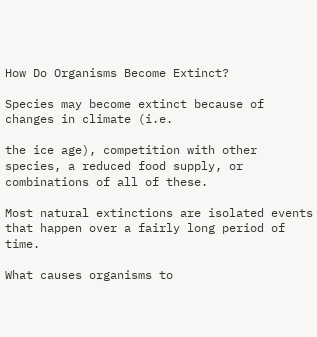How Do Organisms Become Extinct?

Species may become extinct because of changes in climate (i.e.

the ice age), competition with other species, a reduced food supply, or combinations of all of these.

Most natural extinctions are isolated events that happen over a fairly long period of time.

What causes organisms to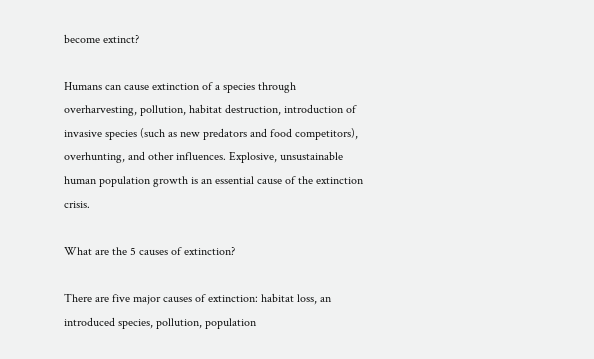become extinct?

Humans can cause extinction of a species through overharvesting, pollution, habitat destruction, introduction of invasive species (such as new predators and food competitors), overhunting, and other influences. Explosive, unsustainable human population growth is an essential cause of the extinction crisis.

What are the 5 causes of extinction?

There are five major causes of extinction: habitat loss, an introduced species, pollution, population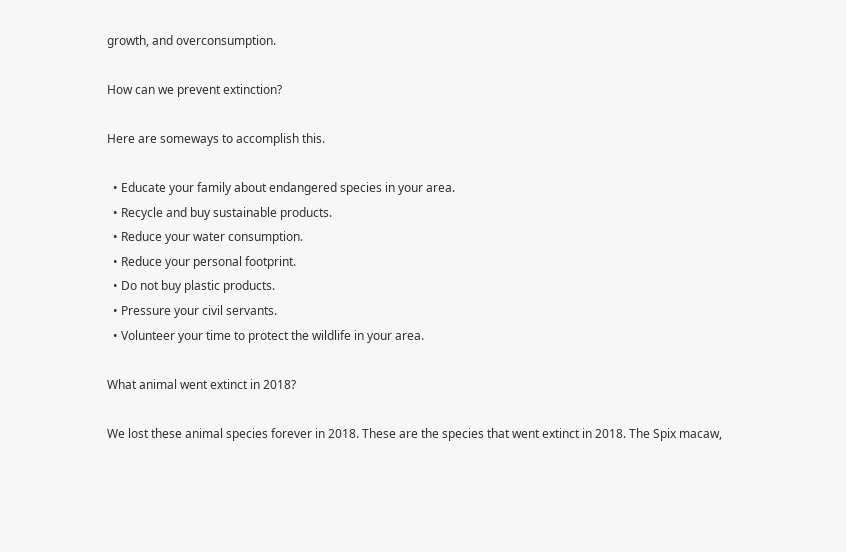growth, and overconsumption.

How can we prevent extinction?

Here are someways to accomplish this.

  • Educate your family about endangered species in your area.
  • Recycle and buy sustainable products.
  • Reduce your water consumption.
  • Reduce your personal footprint.
  • Do not buy plastic products.
  • Pressure your civil servants.
  • Volunteer your time to protect the wildlife in your area.

What animal went extinct in 2018?

We lost these animal species forever in 2018. These are the species that went extinct in 2018. The Spix macaw,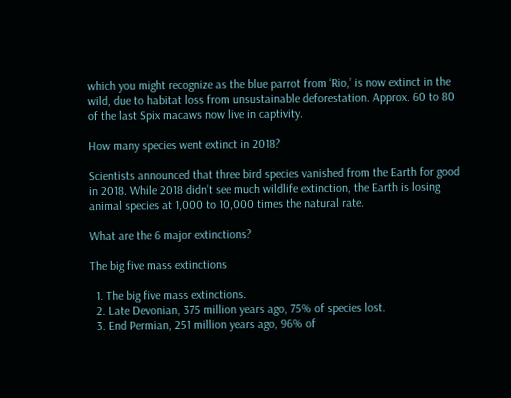which you might recognize as the blue parrot from ‘Rio,’ is now extinct in the wild, due to habitat loss from unsustainable deforestation. Approx. 60 to 80 of the last Spix macaws now live in captivity.

How many species went extinct in 2018?

Scientists announced that three bird species vanished from the Earth for good in 2018. While 2018 didn’t see much wildlife extinction, the Earth is losing animal species at 1,000 to 10,000 times the natural rate.

What are the 6 major extinctions?

The big five mass extinctions

  1. The big five mass extinctions.
  2. Late Devonian, 375 million years ago, 75% of species lost.
  3. End Permian, 251 million years ago, 96% of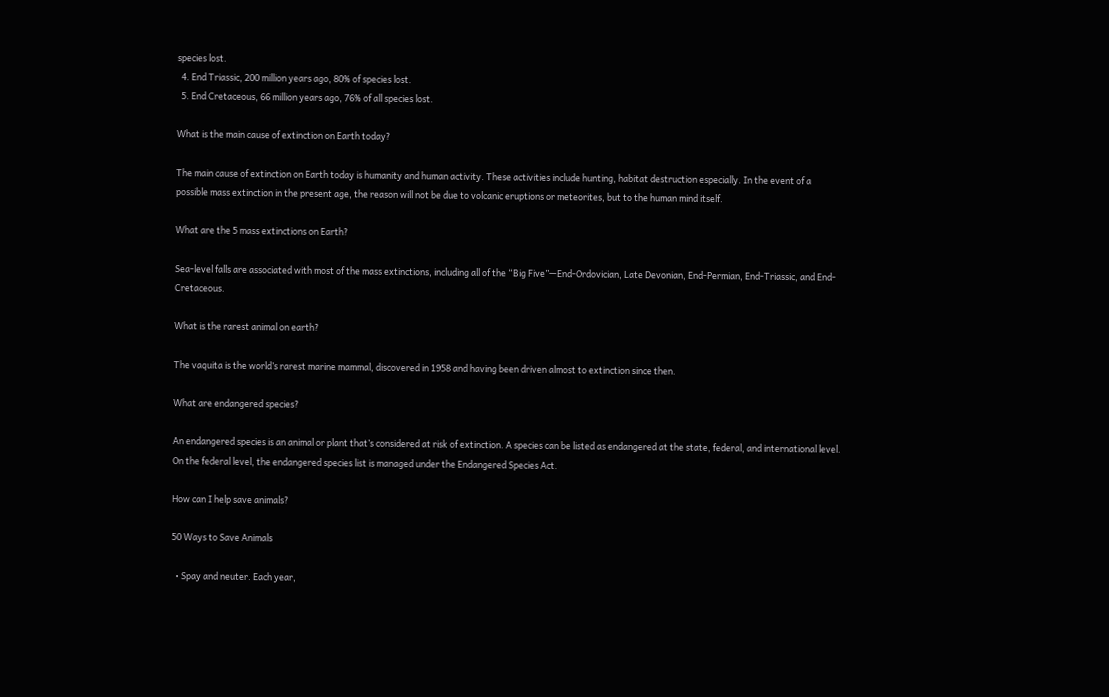species lost.
  4. End Triassic, 200 million years ago, 80% of species lost.
  5. End Cretaceous, 66 million years ago, 76% of all species lost.

What is the main cause of extinction on Earth today?

The main cause of extinction on Earth today is humanity and human activity. These activities include hunting, habitat destruction especially. In the event of a possible mass extinction in the present age, the reason will not be due to volcanic eruptions or meteorites, but to the human mind itself.

What are the 5 mass extinctions on Earth?

Sea-level falls are associated with most of the mass extinctions, including all of the “Big Five”—End-Ordovician, Late Devonian, End-Permian, End-Triassic, and End-Cretaceous.

What is the rarest animal on earth?

The vaquita is the world’s rarest marine mammal, discovered in 1958 and having been driven almost to extinction since then.

What are endangered species?

An endangered species is an animal or plant that’s considered at risk of extinction. A species can be listed as endangered at the state, federal, and international level. On the federal level, the endangered species list is managed under the Endangered Species Act.

How can I help save animals?

50 Ways to Save Animals

  • Spay and neuter. Each year,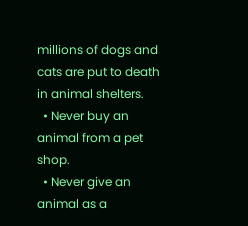millions of dogs and cats are put to death in animal shelters.
  • Never buy an animal from a pet shop.
  • Never give an animal as a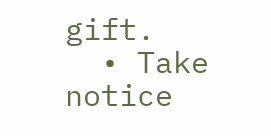gift.
  • Take notice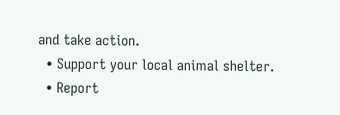and take action.
  • Support your local animal shelter.
  • Report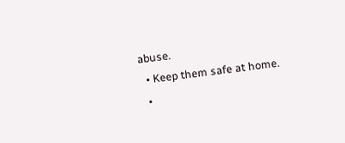abuse.
  • Keep them safe at home.
  •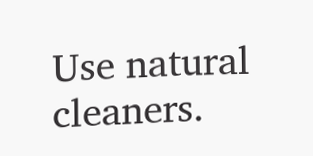Use natural cleaners.